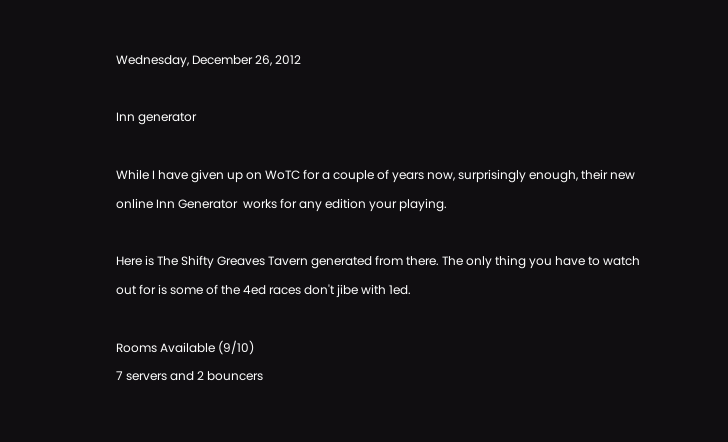Wednesday, December 26, 2012

Inn generator

While I have given up on WoTC for a couple of years now, surprisingly enough, their new online Inn Generator  works for any edition your playing.

Here is The Shifty Greaves Tavern generated from there. The only thing you have to watch out for is some of the 4ed races don't jibe with 1ed.

Rooms Available (9/10)
7 servers and 2 bouncers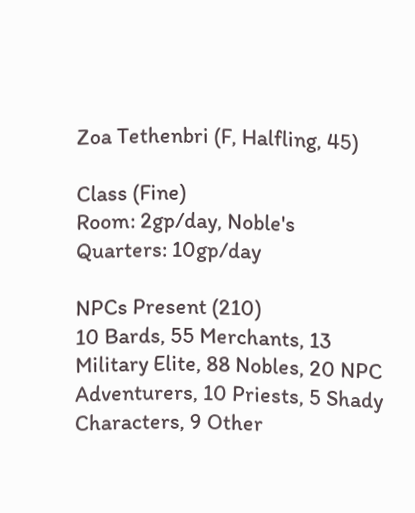Zoa Tethenbri (F, Halfling, 45)

Class (Fine)
Room: 2gp/day, Noble's Quarters: 10gp/day

NPCs Present (210)
10 Bards, 55 Merchants, 13 Military Elite, 88 Nobles, 20 NPC Adventurers, 10 Priests, 5 Shady Characters, 9 Other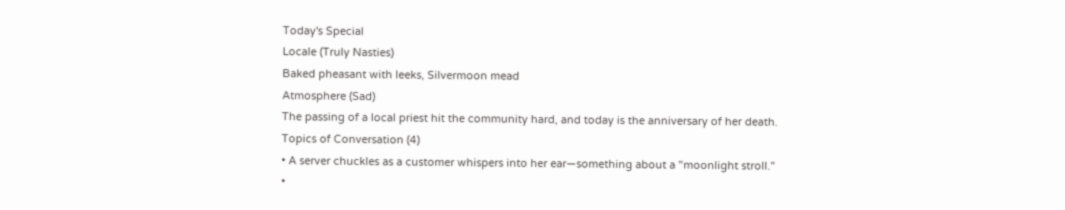Today's Special
Locale (Truly Nasties)
Baked pheasant with leeks, Silvermoon mead
Atmosphere (Sad)
The passing of a local priest hit the community hard, and today is the anniversary of her death.
Topics of Conversation (4)
• A server chuckles as a customer whispers into her ear—something about a "moonlight stroll."
•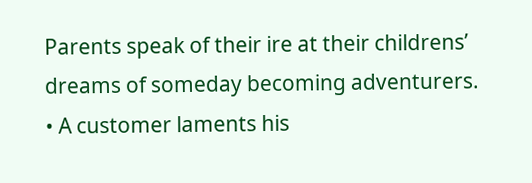Parents speak of their ire at their childrens’ dreams of someday becoming adventurers.
• A customer laments his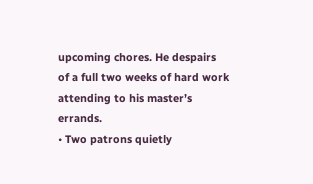upcoming chores. He despairs of a full two weeks of hard work attending to his master’s errands.
• Two patrons quietly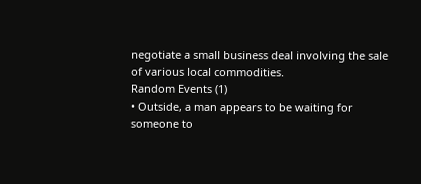negotiate a small business deal involving the sale of various local commodities.
Random Events (1)
• Outside, a man appears to be waiting for someone to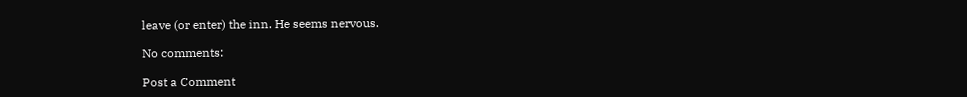leave (or enter) the inn. He seems nervous.

No comments:

Post a Comment